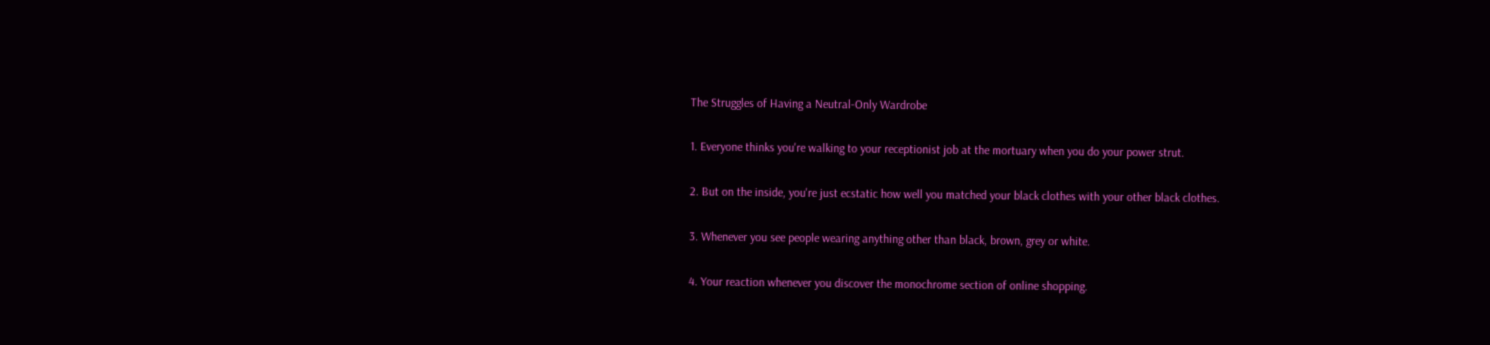The Struggles of Having a Neutral-Only Wardrobe

1. Everyone thinks you're walking to your receptionist job at the mortuary when you do your power strut.

2. But on the inside, you're just ecstatic how well you matched your black clothes with your other black clothes.

3. Whenever you see people wearing anything other than black, brown, grey or white.

4. Your reaction whenever you discover the monochrome section of online shopping.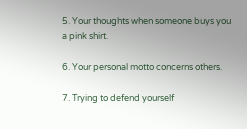5. Your thoughts when someone buys you a pink shirt.

6. Your personal motto concerns others.

7. Trying to defend yourself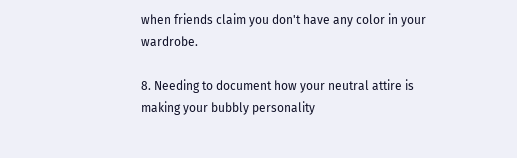when friends claim you don't have any color in your wardrobe.

8. Needing to document how your neutral attire is making your bubbly personality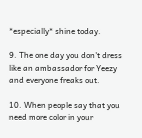*especially* shine today.

9. The one day you don't dress like an ambassador for Yeezy and everyone freaks out.

10. When people say that you need more color in your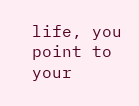life, you point to your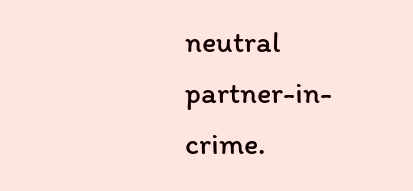neutral partner-in-crime.